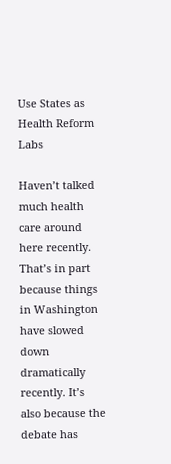Use States as Health Reform Labs

Haven’t talked much health care around here recently. That’s in part because things in Washington have slowed down dramatically recently. It’s also because the debate has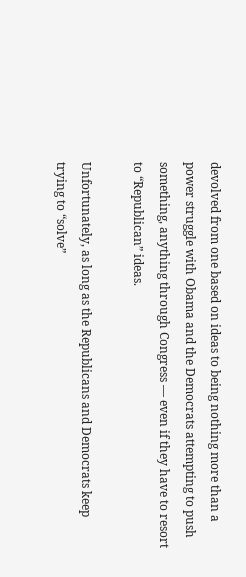devolved from one based on ideas to being nothing more than a power struggle with Obama and the Democrats attempting to push something, anything through Congress — even if they have to resort to “Republican” ideas.

Unfortunately, as long as the Republicans and Democrats keep trying to “solve”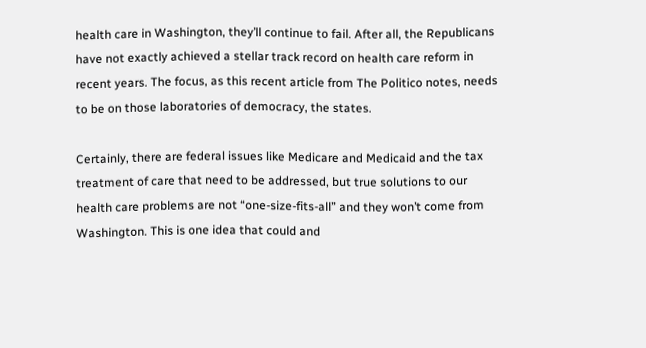health care in Washington, they’ll continue to fail. After all, the Republicans have not exactly achieved a stellar track record on health care reform in recent years. The focus, as this recent article from The Politico notes, needs to be on those laboratories of democracy, the states.

Certainly, there are federal issues like Medicare and Medicaid and the tax treatment of care that need to be addressed, but true solutions to our health care problems are not “one-size-fits-all” and they won’t come from Washington. This is one idea that could and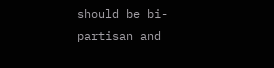should be bi-partisan and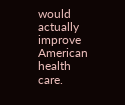would actually improve American health care.